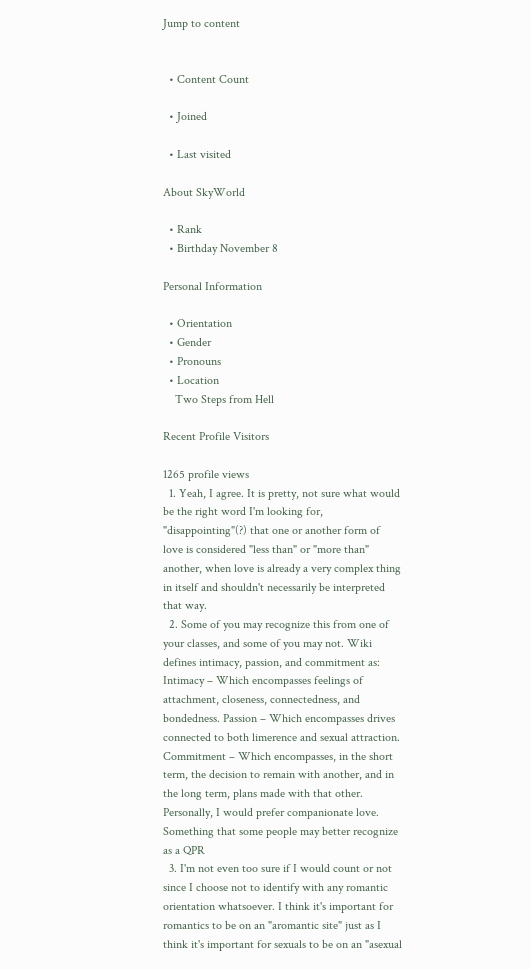Jump to content


  • Content Count

  • Joined

  • Last visited

About SkyWorld

  • Rank
  • Birthday November 8

Personal Information

  • Orientation
  • Gender
  • Pronouns
  • Location
    Two Steps from Hell

Recent Profile Visitors

1265 profile views
  1. Yeah, I agree. It is pretty, not sure what would be the right word I'm looking for, "disappointing"(?) that one or another form of love is considered "less than" or "more than" another, when love is already a very complex thing in itself and shouldn't necessarily be interpreted that way.
  2. Some of you may recognize this from one of your classes, and some of you may not. Wiki defines intimacy, passion, and commitment as: Intimacy – Which encompasses feelings of attachment, closeness, connectedness, and bondedness. Passion – Which encompasses drives connected to both limerence and sexual attraction. Commitment – Which encompasses, in the short term, the decision to remain with another, and in the long term, plans made with that other. Personally, I would prefer companionate love. Something that some people may better recognize as a QPR
  3. I'm not even too sure if I would count or not since I choose not to identify with any romantic orientation whatsoever. I think it's important for romantics to be on an "aromantic site" just as I think it's important for sexuals to be on an "asexual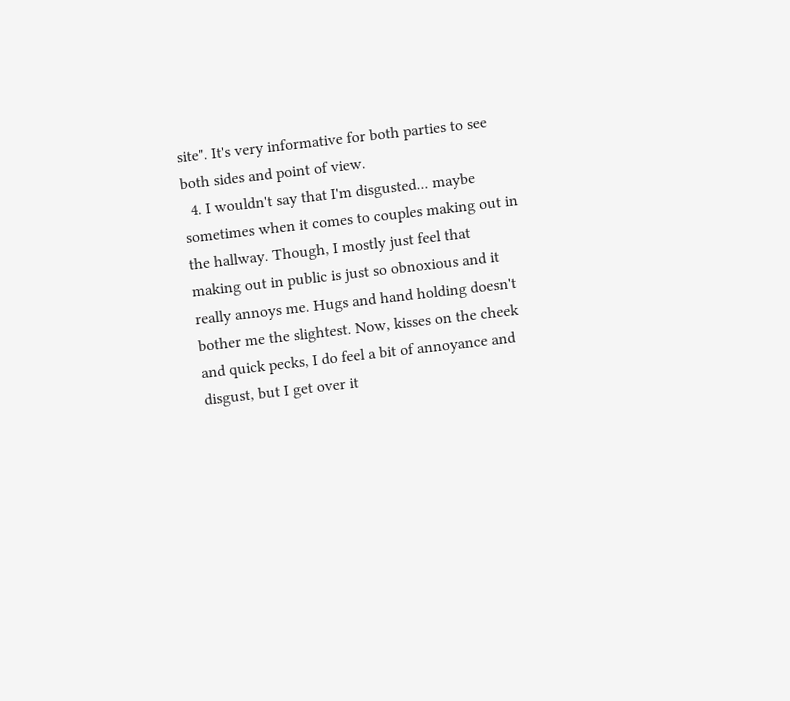site". It's very informative for both parties to see both sides and point of view.
  4. I wouldn't say that I'm disgusted... maybe sometimes when it comes to couples making out in the hallway. Though, I mostly just feel that making out in public is just so obnoxious and it really annoys me. Hugs and hand holding doesn't bother me the slightest. Now, kisses on the cheek and quick pecks, I do feel a bit of annoyance and disgust, but I get over it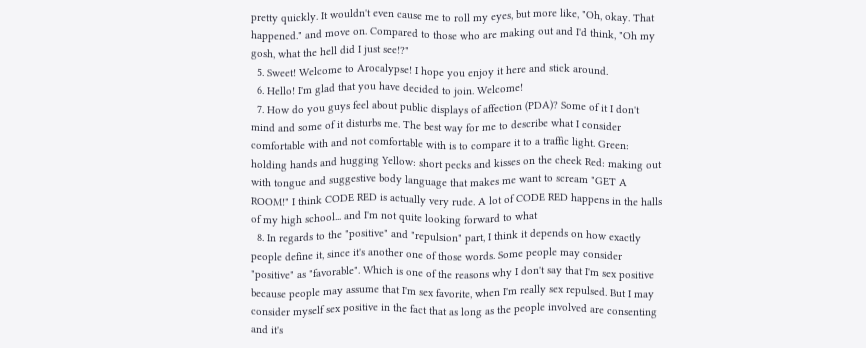pretty quickly. It wouldn't even cause me to roll my eyes, but more like, "Oh, okay. That happened." and move on. Compared to those who are making out and I'd think, "Oh my gosh, what the hell did I just see!?"
  5. Sweet! Welcome to Arocalypse! I hope you enjoy it here and stick around.
  6. Hello! I'm glad that you have decided to join. Welcome!
  7. How do you guys feel about public displays of affection (PDA)? Some of it I don't mind and some of it disturbs me. The best way for me to describe what I consider comfortable with and not comfortable with is to compare it to a traffic light. Green: holding hands and hugging Yellow: short pecks and kisses on the cheek Red: making out with tongue and suggestive body language that makes me want to scream "GET A ROOM!" I think CODE RED is actually very rude. A lot of CODE RED happens in the halls of my high school... and I'm not quite looking forward to what
  8. In regards to the "positive" and "repulsion" part, I think it depends on how exactly people define it, since it's another one of those words. Some people may consider "positive" as "favorable". Which is one of the reasons why I don't say that I'm sex positive because people may assume that I'm sex favorite, when I'm really sex repulsed. But I may consider myself sex positive in the fact that as long as the people involved are consenting and it's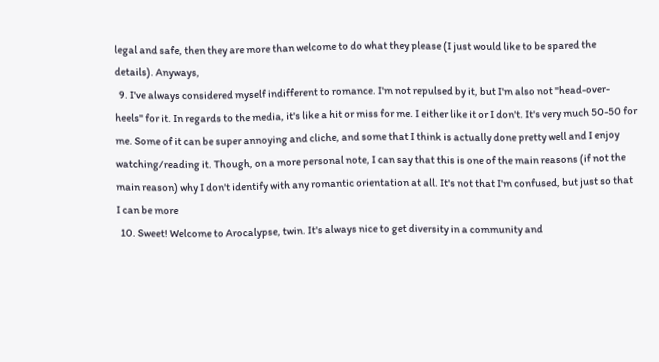legal and safe, then they are more than welcome to do what they please (I just would like to be spared the details). Anyways,
  9. I've always considered myself indifferent to romance. I'm not repulsed by it, but I'm also not "head-over-heels" for it. In regards to the media, it's like a hit or miss for me. I either like it or I don't. It's very much 50-50 for me. Some of it can be super annoying and cliche, and some that I think is actually done pretty well and I enjoy watching/reading it. Though, on a more personal note, I can say that this is one of the main reasons (if not the main reason) why I don't identify with any romantic orientation at all. It's not that I'm confused, but just so that I can be more
  10. Sweet! Welcome to Arocalypse, twin. It's always nice to get diversity in a community and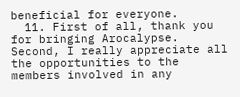beneficial for everyone.
  11. First of all, thank you for bringing Arocalypse. Second, I really appreciate all the opportunities to the members involved in any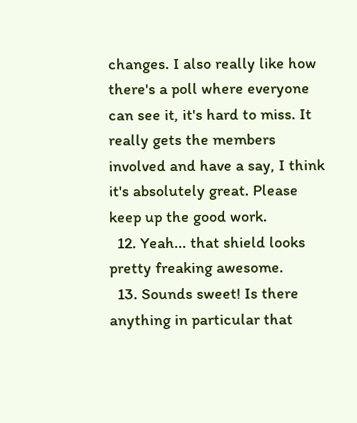changes. I also really like how there's a poll where everyone can see it, it's hard to miss. It really gets the members involved and have a say, I think it's absolutely great. Please keep up the good work.
  12. Yeah... that shield looks pretty freaking awesome.
  13. Sounds sweet! Is there anything in particular that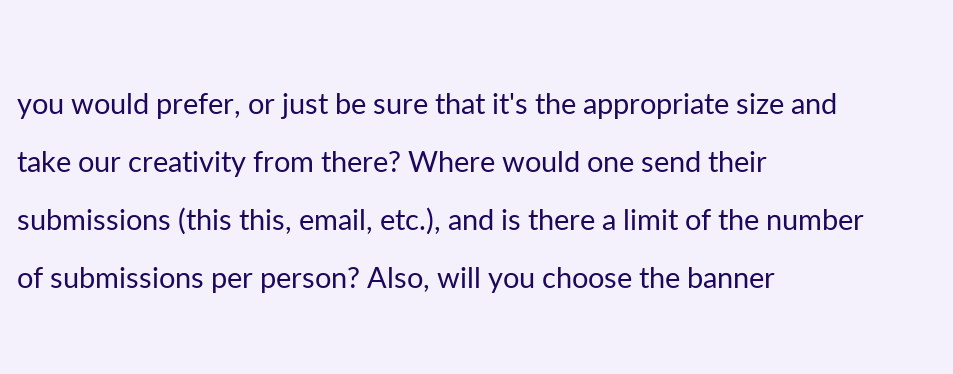you would prefer, or just be sure that it's the appropriate size and take our creativity from there? Where would one send their submissions (this this, email, etc.), and is there a limit of the number of submissions per person? Also, will you choose the banner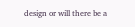design or will there be a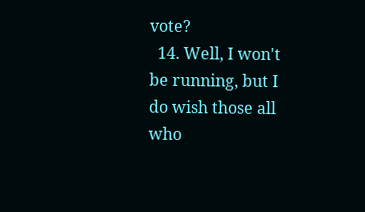vote?
  14. Well, I won't be running, but I do wish those all who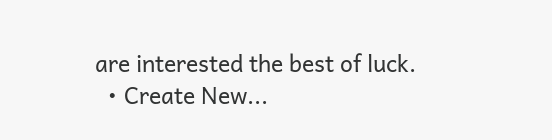are interested the best of luck.
  • Create New...